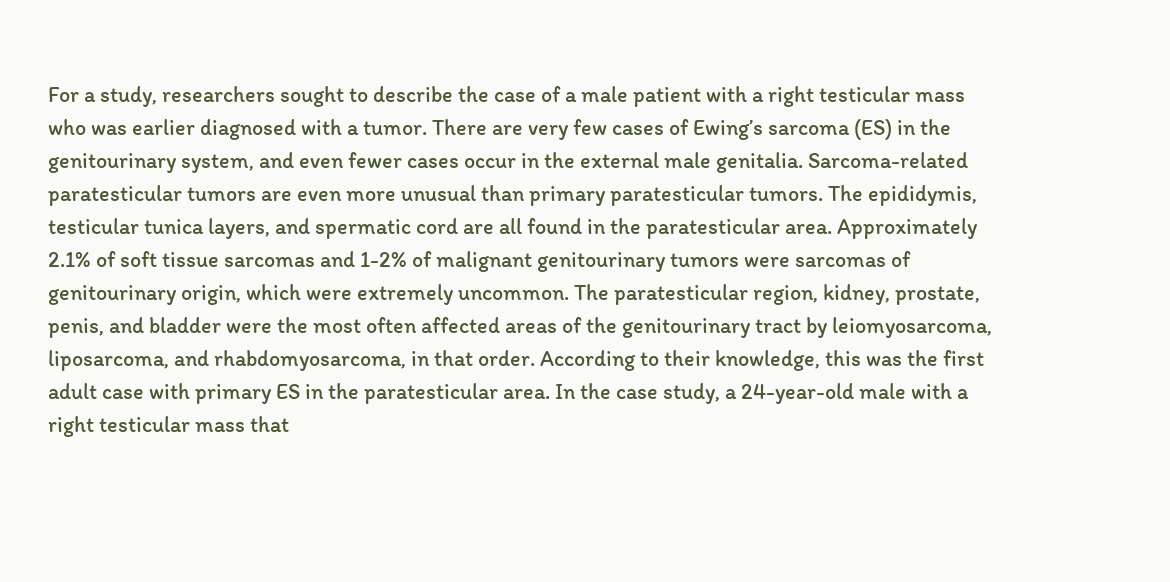For a study, researchers sought to describe the case of a male patient with a right testicular mass who was earlier diagnosed with a tumor. There are very few cases of Ewing’s sarcoma (ES) in the genitourinary system, and even fewer cases occur in the external male genitalia. Sarcoma-related paratesticular tumors are even more unusual than primary paratesticular tumors. The epididymis, testicular tunica layers, and spermatic cord are all found in the paratesticular area. Approximately 2.1% of soft tissue sarcomas and 1-2% of malignant genitourinary tumors were sarcomas of genitourinary origin, which were extremely uncommon. The paratesticular region, kidney, prostate, penis, and bladder were the most often affected areas of the genitourinary tract by leiomyosarcoma, liposarcoma, and rhabdomyosarcoma, in that order. According to their knowledge, this was the first adult case with primary ES in the paratesticular area. In the case study, a 24-year-old male with a right testicular mass that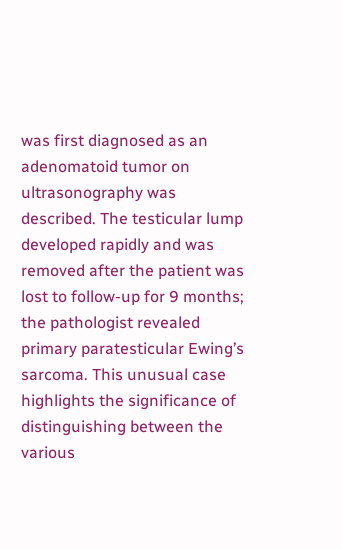was first diagnosed as an adenomatoid tumor on ultrasonography was described. The testicular lump developed rapidly and was removed after the patient was lost to follow-up for 9 months; the pathologist revealed primary paratesticular Ewing’s sarcoma. This unusual case highlights the significance of distinguishing between the various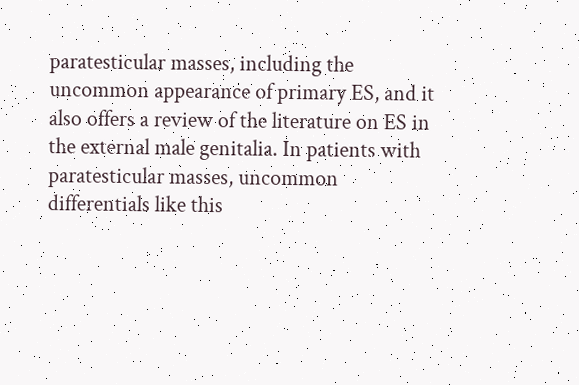paratesticular masses, including the uncommon appearance of primary ES, and it also offers a review of the literature on ES in the external male genitalia. In patients with paratesticular masses, uncommon differentials like this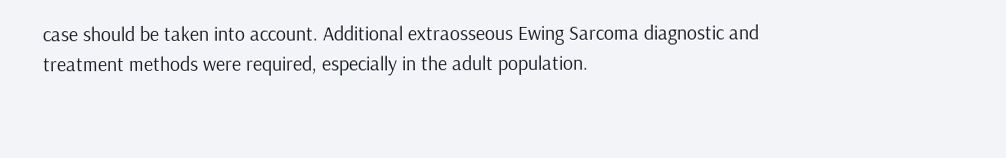case should be taken into account. Additional extraosseous Ewing Sarcoma diagnostic and treatment methods were required, especially in the adult population.